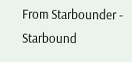From Starbounder - Starbound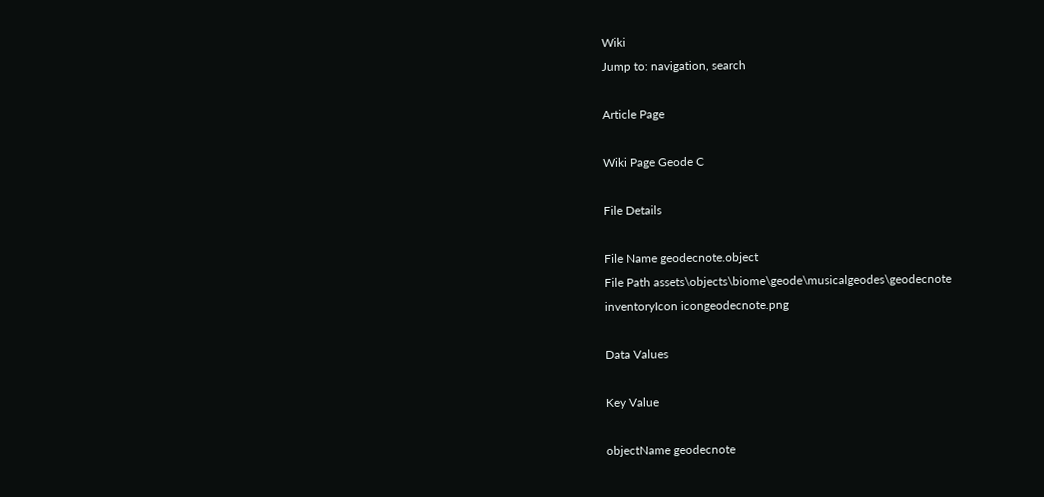Wiki
Jump to: navigation, search

Article Page

Wiki Page Geode C

File Details

File Name geodecnote.object
File Path assets\objects\biome\geode\musicalgeodes\geodecnote
inventoryIcon icongeodecnote.png

Data Values

Key Value

objectName geodecnote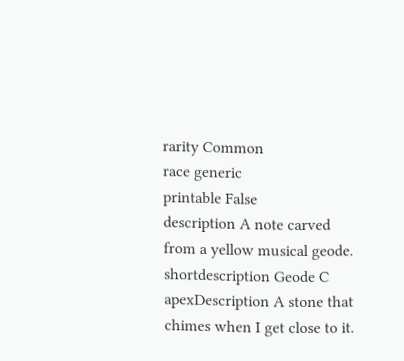rarity Common
race generic
printable False
description A note carved from a yellow musical geode.
shortdescription Geode C
apexDescription A stone that chimes when I get close to it.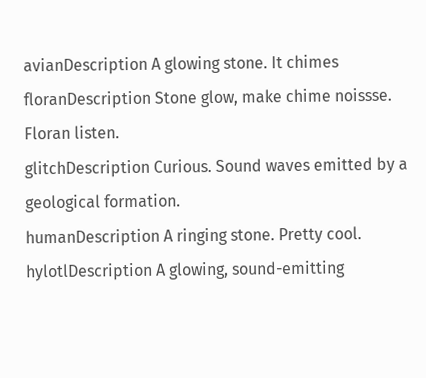avianDescription A glowing stone. It chimes
floranDescription Stone glow, make chime noissse. Floran listen.
glitchDescription Curious. Sound waves emitted by a geological formation.
humanDescription A ringing stone. Pretty cool.
hylotlDescription A glowing, sound-emitting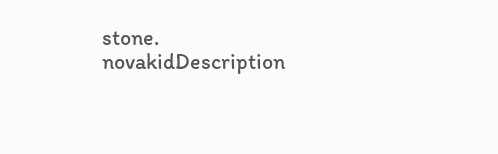stone.
novakidDescription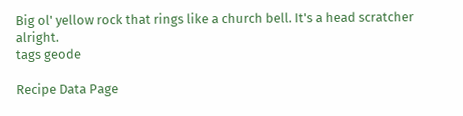Big ol' yellow rock that rings like a church bell. It's a head scratcher alright.
tags geode

Recipe Data Page